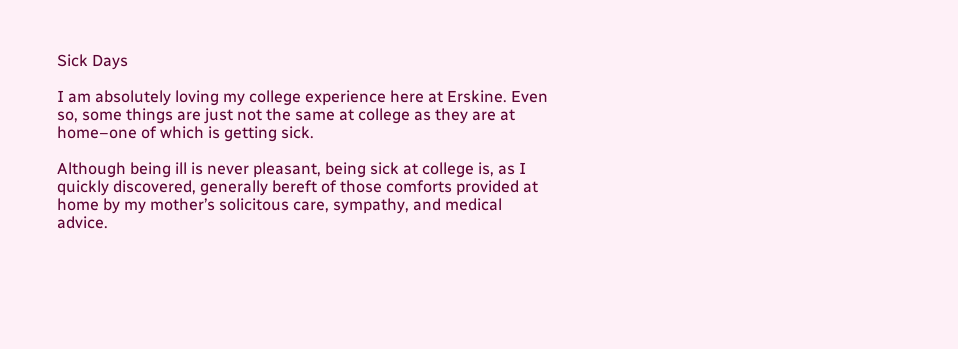Sick Days

I am absolutely loving my college experience here at Erskine. Even so, some things are just not the same at college as they are at home–one of which is getting sick.

Although being ill is never pleasant, being sick at college is, as I quickly discovered, generally bereft of those comforts provided at home by my mother’s solicitous care, sympathy, and medical advice.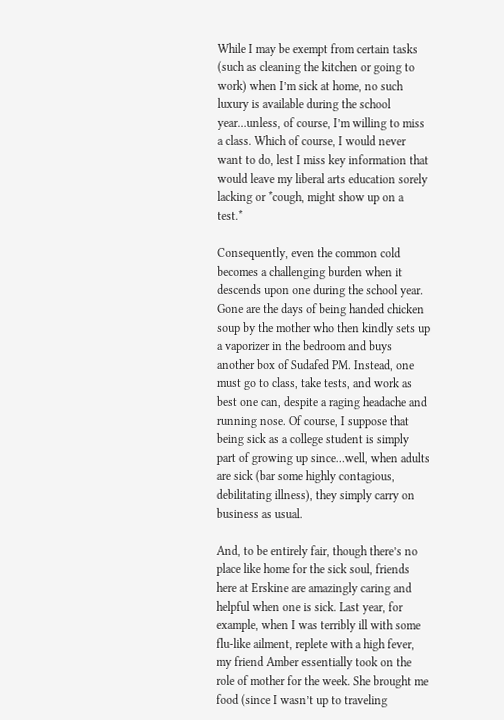While I may be exempt from certain tasks (such as cleaning the kitchen or going to work) when I’m sick at home, no such luxury is available during the school year…unless, of course, I’m willing to miss a class. Which of course, I would never want to do, lest I miss key information that would leave my liberal arts education sorely lacking or *cough, might show up on a test.*

Consequently, even the common cold becomes a challenging burden when it descends upon one during the school year. Gone are the days of being handed chicken soup by the mother who then kindly sets up a vaporizer in the bedroom and buys another box of Sudafed PM. Instead, one must go to class, take tests, and work as best one can, despite a raging headache and running nose. Of course, I suppose that being sick as a college student is simply part of growing up since…well, when adults are sick (bar some highly contagious, debilitating illness), they simply carry on business as usual.

And, to be entirely fair, though there’s no place like home for the sick soul, friends here at Erskine are amazingly caring and helpful when one is sick. Last year, for example, when I was terribly ill with some flu-like ailment, replete with a high fever, my friend Amber essentially took on the role of mother for the week. She brought me food (since I wasn’t up to traveling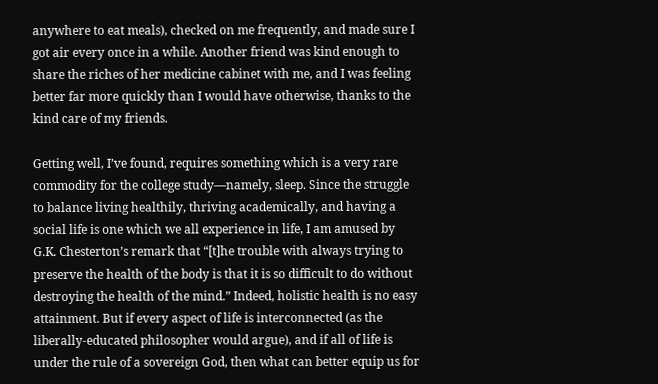anywhere to eat meals), checked on me frequently, and made sure I got air every once in a while. Another friend was kind enough to share the riches of her medicine cabinet with me, and I was feeling better far more quickly than I would have otherwise, thanks to the kind care of my friends.

Getting well, I’ve found, requires something which is a very rare commodity for the college study—namely, sleep. Since the struggle to balance living healthily, thriving academically, and having a social life is one which we all experience in life, I am amused by G.K. Chesterton’s remark that “[t]he trouble with always trying to preserve the health of the body is that it is so difficult to do without destroying the health of the mind.” Indeed, holistic health is no easy attainment. But if every aspect of life is interconnected (as the liberally-educated philosopher would argue), and if all of life is under the rule of a sovereign God, then what can better equip us for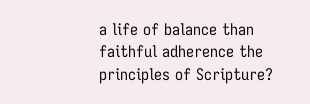a life of balance than faithful adherence the principles of Scripture?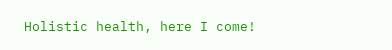Holistic health, here I come!